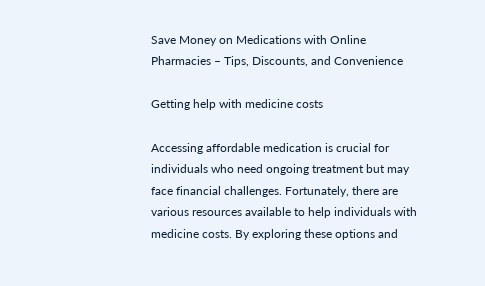Save Money on Medications with Online Pharmacies – Tips, Discounts, and Convenience

Getting help with medicine costs

Accessing affordable medication is crucial for individuals who need ongoing treatment but may face financial challenges. Fortunately, there are various resources available to help individuals with medicine costs. By exploring these options and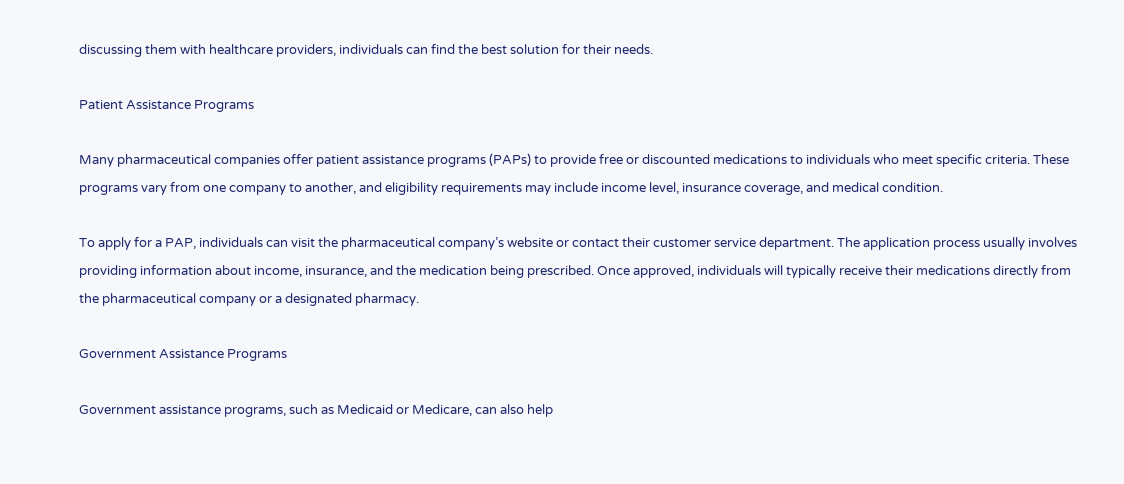discussing them with healthcare providers, individuals can find the best solution for their needs.

Patient Assistance Programs

Many pharmaceutical companies offer patient assistance programs (PAPs) to provide free or discounted medications to individuals who meet specific criteria. These programs vary from one company to another, and eligibility requirements may include income level, insurance coverage, and medical condition.

To apply for a PAP, individuals can visit the pharmaceutical company’s website or contact their customer service department. The application process usually involves providing information about income, insurance, and the medication being prescribed. Once approved, individuals will typically receive their medications directly from the pharmaceutical company or a designated pharmacy.

Government Assistance Programs

Government assistance programs, such as Medicaid or Medicare, can also help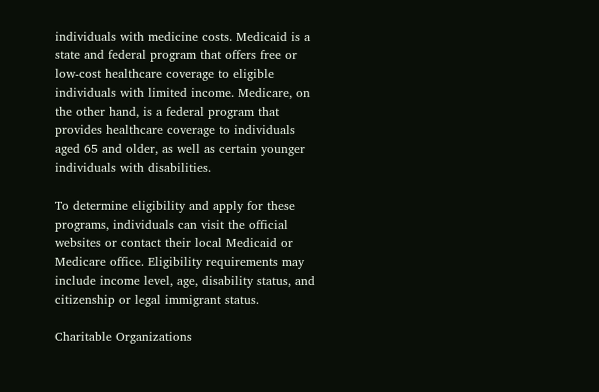individuals with medicine costs. Medicaid is a state and federal program that offers free or low-cost healthcare coverage to eligible individuals with limited income. Medicare, on the other hand, is a federal program that provides healthcare coverage to individuals aged 65 and older, as well as certain younger individuals with disabilities.

To determine eligibility and apply for these programs, individuals can visit the official websites or contact their local Medicaid or Medicare office. Eligibility requirements may include income level, age, disability status, and citizenship or legal immigrant status.

Charitable Organizations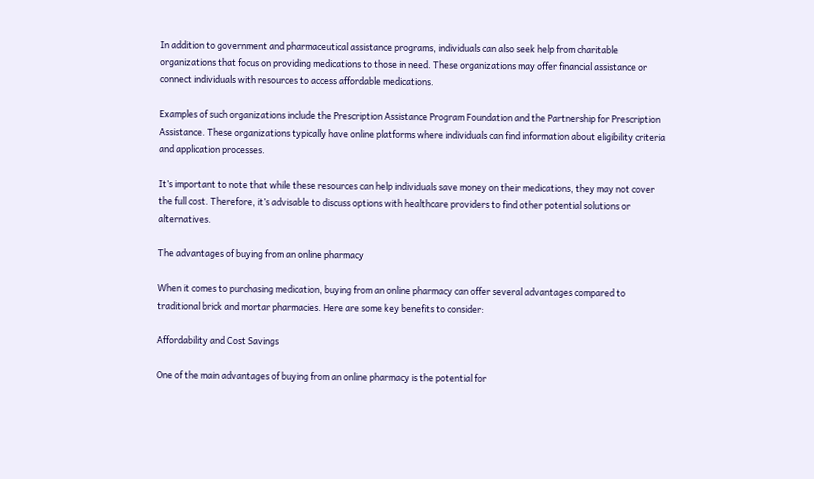In addition to government and pharmaceutical assistance programs, individuals can also seek help from charitable organizations that focus on providing medications to those in need. These organizations may offer financial assistance or connect individuals with resources to access affordable medications.

Examples of such organizations include the Prescription Assistance Program Foundation and the Partnership for Prescription Assistance. These organizations typically have online platforms where individuals can find information about eligibility criteria and application processes.

It’s important to note that while these resources can help individuals save money on their medications, they may not cover the full cost. Therefore, it’s advisable to discuss options with healthcare providers to find other potential solutions or alternatives.

The advantages of buying from an online pharmacy

When it comes to purchasing medication, buying from an online pharmacy can offer several advantages compared to traditional brick and mortar pharmacies. Here are some key benefits to consider:

Affordability and Cost Savings

One of the main advantages of buying from an online pharmacy is the potential for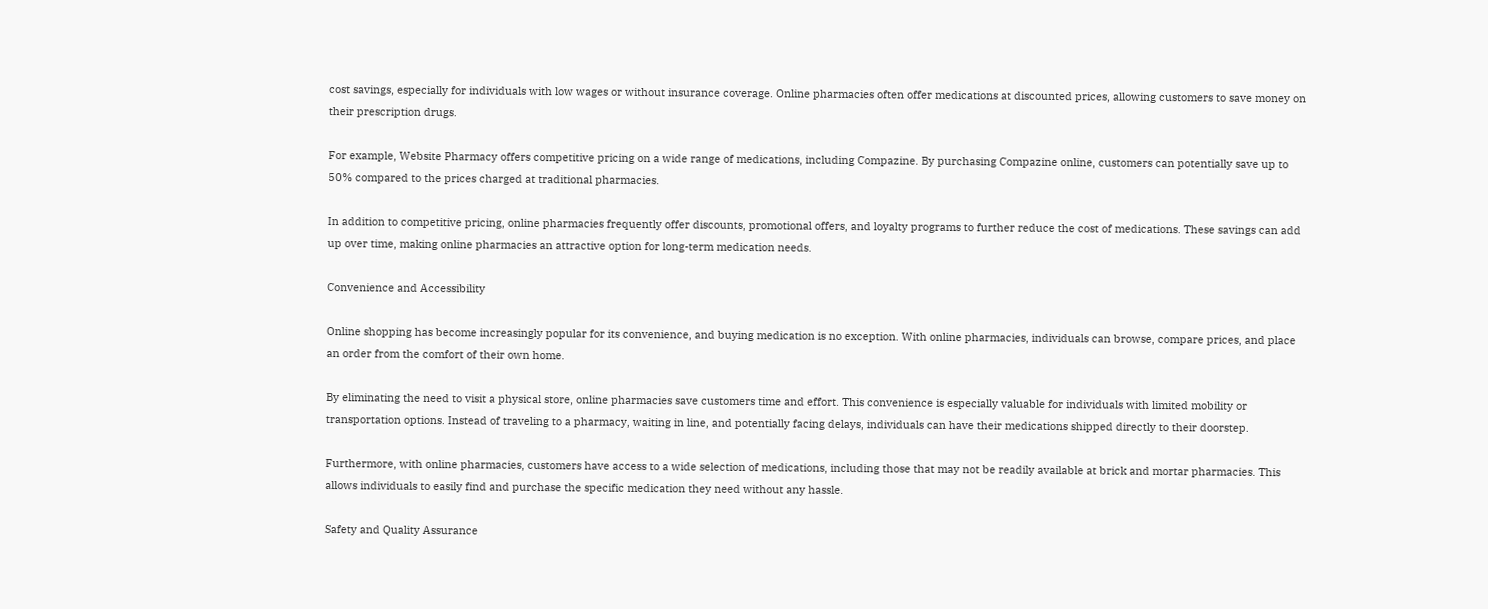cost savings, especially for individuals with low wages or without insurance coverage. Online pharmacies often offer medications at discounted prices, allowing customers to save money on their prescription drugs.

For example, Website Pharmacy offers competitive pricing on a wide range of medications, including Compazine. By purchasing Compazine online, customers can potentially save up to 50% compared to the prices charged at traditional pharmacies.

In addition to competitive pricing, online pharmacies frequently offer discounts, promotional offers, and loyalty programs to further reduce the cost of medications. These savings can add up over time, making online pharmacies an attractive option for long-term medication needs.

Convenience and Accessibility

Online shopping has become increasingly popular for its convenience, and buying medication is no exception. With online pharmacies, individuals can browse, compare prices, and place an order from the comfort of their own home.

By eliminating the need to visit a physical store, online pharmacies save customers time and effort. This convenience is especially valuable for individuals with limited mobility or transportation options. Instead of traveling to a pharmacy, waiting in line, and potentially facing delays, individuals can have their medications shipped directly to their doorstep.

Furthermore, with online pharmacies, customers have access to a wide selection of medications, including those that may not be readily available at brick and mortar pharmacies. This allows individuals to easily find and purchase the specific medication they need without any hassle.

Safety and Quality Assurance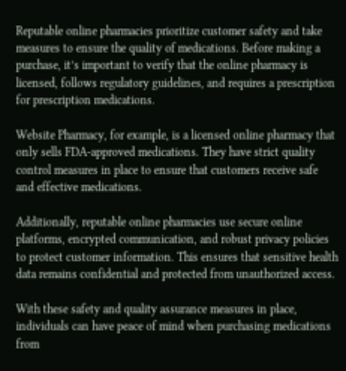Reputable online pharmacies prioritize customer safety and take measures to ensure the quality of medications. Before making a purchase, it’s important to verify that the online pharmacy is licensed, follows regulatory guidelines, and requires a prescription for prescription medications.

Website Pharmacy, for example, is a licensed online pharmacy that only sells FDA-approved medications. They have strict quality control measures in place to ensure that customers receive safe and effective medications.

Additionally, reputable online pharmacies use secure online platforms, encrypted communication, and robust privacy policies to protect customer information. This ensures that sensitive health data remains confidential and protected from unauthorized access.

With these safety and quality assurance measures in place, individuals can have peace of mind when purchasing medications from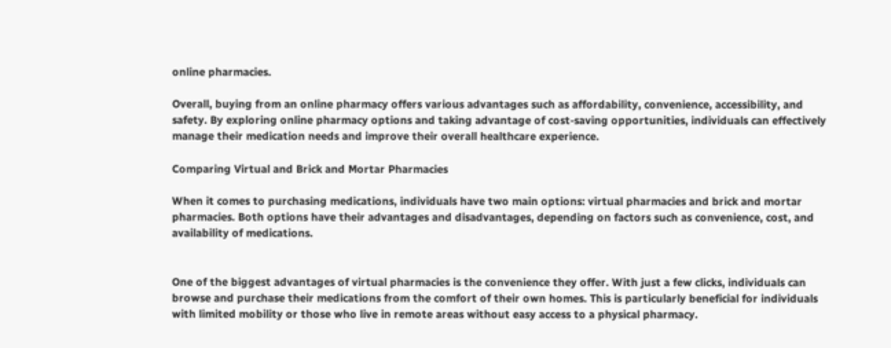online pharmacies.

Overall, buying from an online pharmacy offers various advantages such as affordability, convenience, accessibility, and safety. By exploring online pharmacy options and taking advantage of cost-saving opportunities, individuals can effectively manage their medication needs and improve their overall healthcare experience.

Comparing Virtual and Brick and Mortar Pharmacies

When it comes to purchasing medications, individuals have two main options: virtual pharmacies and brick and mortar pharmacies. Both options have their advantages and disadvantages, depending on factors such as convenience, cost, and availability of medications.


One of the biggest advantages of virtual pharmacies is the convenience they offer. With just a few clicks, individuals can browse and purchase their medications from the comfort of their own homes. This is particularly beneficial for individuals with limited mobility or those who live in remote areas without easy access to a physical pharmacy.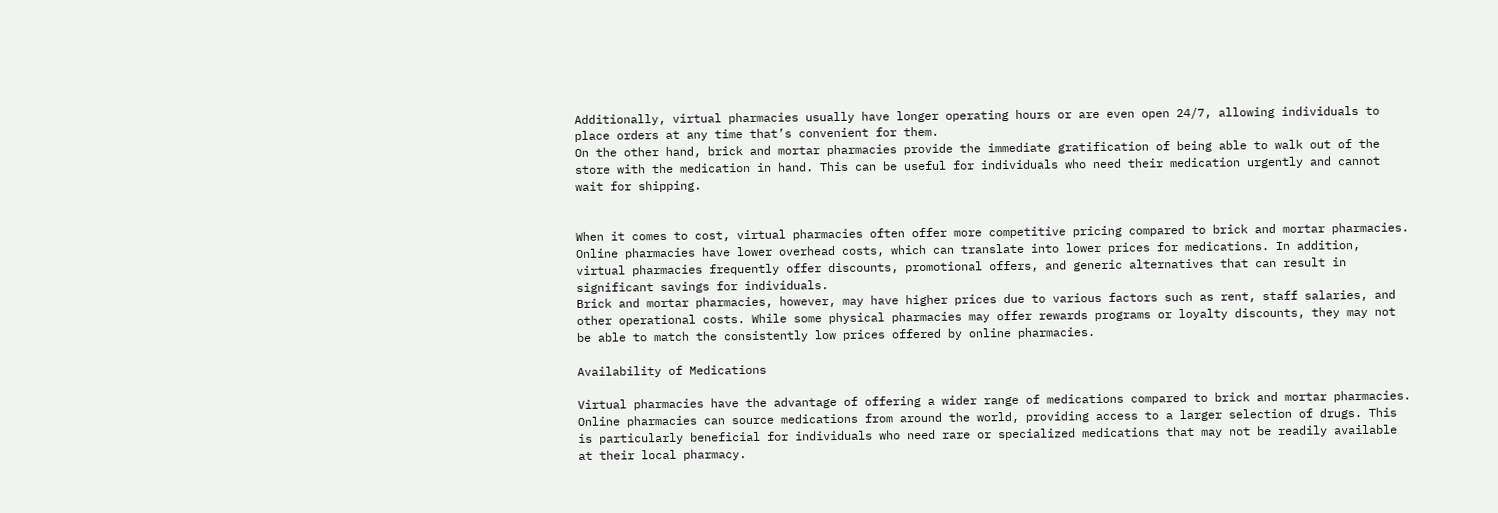Additionally, virtual pharmacies usually have longer operating hours or are even open 24/7, allowing individuals to place orders at any time that’s convenient for them.
On the other hand, brick and mortar pharmacies provide the immediate gratification of being able to walk out of the store with the medication in hand. This can be useful for individuals who need their medication urgently and cannot wait for shipping.


When it comes to cost, virtual pharmacies often offer more competitive pricing compared to brick and mortar pharmacies. Online pharmacies have lower overhead costs, which can translate into lower prices for medications. In addition, virtual pharmacies frequently offer discounts, promotional offers, and generic alternatives that can result in significant savings for individuals.
Brick and mortar pharmacies, however, may have higher prices due to various factors such as rent, staff salaries, and other operational costs. While some physical pharmacies may offer rewards programs or loyalty discounts, they may not be able to match the consistently low prices offered by online pharmacies.

Availability of Medications

Virtual pharmacies have the advantage of offering a wider range of medications compared to brick and mortar pharmacies. Online pharmacies can source medications from around the world, providing access to a larger selection of drugs. This is particularly beneficial for individuals who need rare or specialized medications that may not be readily available at their local pharmacy.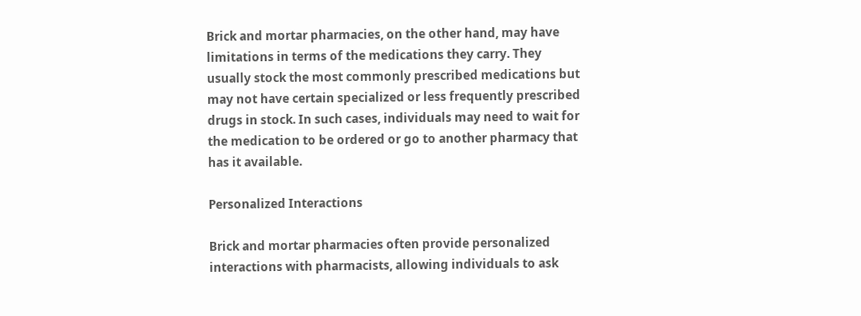Brick and mortar pharmacies, on the other hand, may have limitations in terms of the medications they carry. They usually stock the most commonly prescribed medications but may not have certain specialized or less frequently prescribed drugs in stock. In such cases, individuals may need to wait for the medication to be ordered or go to another pharmacy that has it available.

Personalized Interactions

Brick and mortar pharmacies often provide personalized interactions with pharmacists, allowing individuals to ask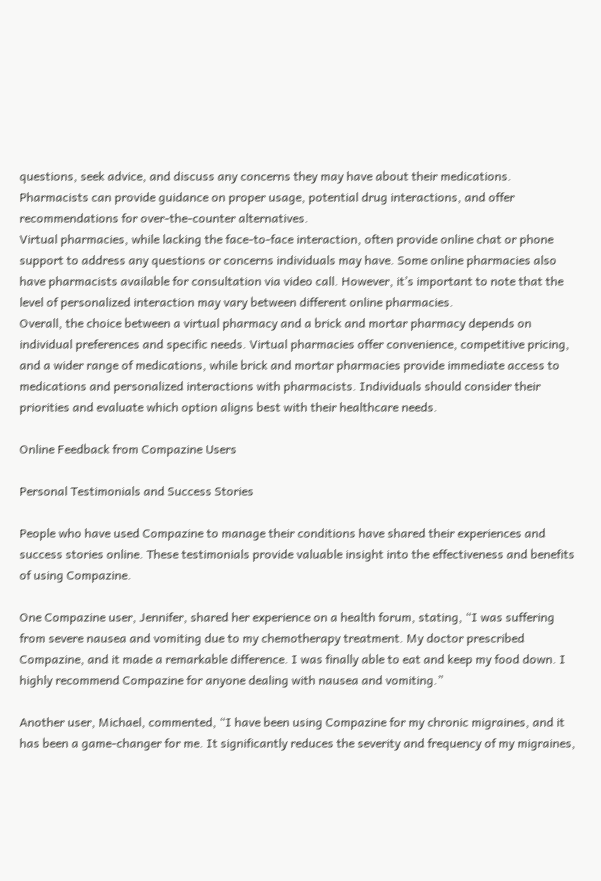questions, seek advice, and discuss any concerns they may have about their medications. Pharmacists can provide guidance on proper usage, potential drug interactions, and offer recommendations for over-the-counter alternatives.
Virtual pharmacies, while lacking the face-to-face interaction, often provide online chat or phone support to address any questions or concerns individuals may have. Some online pharmacies also have pharmacists available for consultation via video call. However, it’s important to note that the level of personalized interaction may vary between different online pharmacies.
Overall, the choice between a virtual pharmacy and a brick and mortar pharmacy depends on individual preferences and specific needs. Virtual pharmacies offer convenience, competitive pricing, and a wider range of medications, while brick and mortar pharmacies provide immediate access to medications and personalized interactions with pharmacists. Individuals should consider their priorities and evaluate which option aligns best with their healthcare needs.

Online Feedback from Compazine Users

Personal Testimonials and Success Stories

People who have used Compazine to manage their conditions have shared their experiences and success stories online. These testimonials provide valuable insight into the effectiveness and benefits of using Compazine.

One Compazine user, Jennifer, shared her experience on a health forum, stating, “I was suffering from severe nausea and vomiting due to my chemotherapy treatment. My doctor prescribed Compazine, and it made a remarkable difference. I was finally able to eat and keep my food down. I highly recommend Compazine for anyone dealing with nausea and vomiting.”

Another user, Michael, commented, “I have been using Compazine for my chronic migraines, and it has been a game-changer for me. It significantly reduces the severity and frequency of my migraines,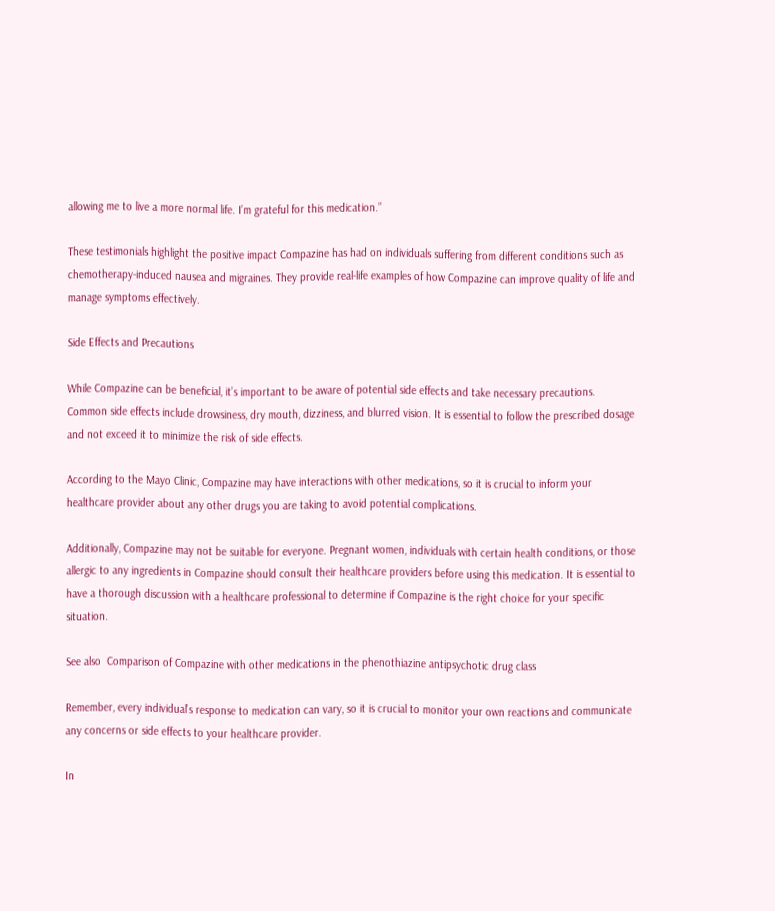allowing me to live a more normal life. I’m grateful for this medication.”

These testimonials highlight the positive impact Compazine has had on individuals suffering from different conditions such as chemotherapy-induced nausea and migraines. They provide real-life examples of how Compazine can improve quality of life and manage symptoms effectively.

Side Effects and Precautions

While Compazine can be beneficial, it’s important to be aware of potential side effects and take necessary precautions. Common side effects include drowsiness, dry mouth, dizziness, and blurred vision. It is essential to follow the prescribed dosage and not exceed it to minimize the risk of side effects.

According to the Mayo Clinic, Compazine may have interactions with other medications, so it is crucial to inform your healthcare provider about any other drugs you are taking to avoid potential complications.

Additionally, Compazine may not be suitable for everyone. Pregnant women, individuals with certain health conditions, or those allergic to any ingredients in Compazine should consult their healthcare providers before using this medication. It is essential to have a thorough discussion with a healthcare professional to determine if Compazine is the right choice for your specific situation.

See also  Comparison of Compazine with other medications in the phenothiazine antipsychotic drug class

Remember, every individual’s response to medication can vary, so it is crucial to monitor your own reactions and communicate any concerns or side effects to your healthcare provider.

In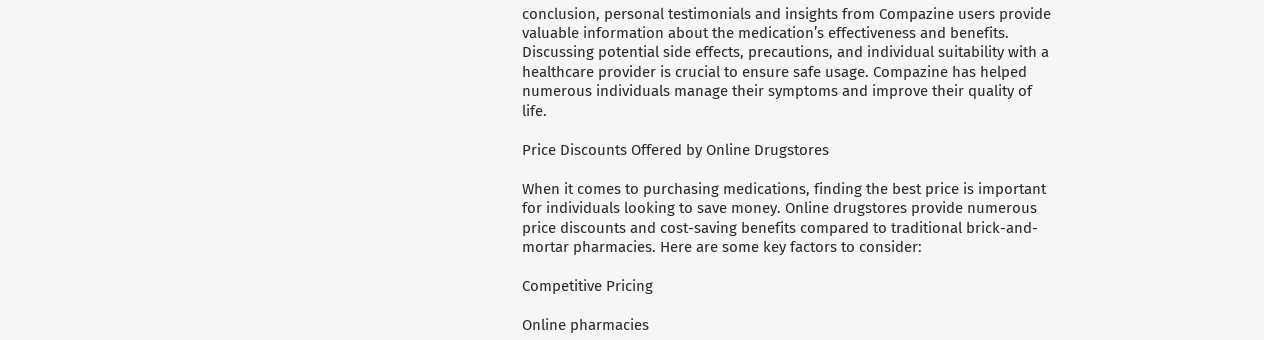conclusion, personal testimonials and insights from Compazine users provide valuable information about the medication’s effectiveness and benefits. Discussing potential side effects, precautions, and individual suitability with a healthcare provider is crucial to ensure safe usage. Compazine has helped numerous individuals manage their symptoms and improve their quality of life.

Price Discounts Offered by Online Drugstores

When it comes to purchasing medications, finding the best price is important for individuals looking to save money. Online drugstores provide numerous price discounts and cost-saving benefits compared to traditional brick-and-mortar pharmacies. Here are some key factors to consider:

Competitive Pricing

Online pharmacies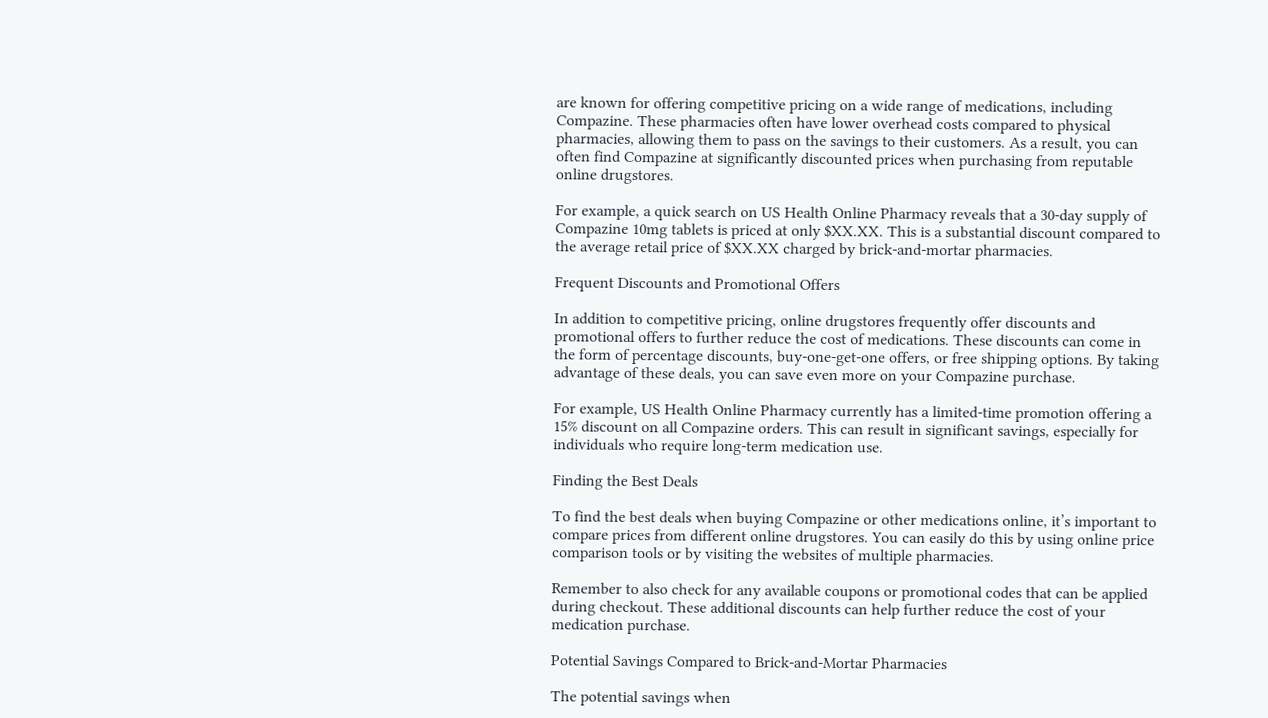are known for offering competitive pricing on a wide range of medications, including Compazine. These pharmacies often have lower overhead costs compared to physical pharmacies, allowing them to pass on the savings to their customers. As a result, you can often find Compazine at significantly discounted prices when purchasing from reputable online drugstores.

For example, a quick search on US Health Online Pharmacy reveals that a 30-day supply of Compazine 10mg tablets is priced at only $XX.XX. This is a substantial discount compared to the average retail price of $XX.XX charged by brick-and-mortar pharmacies.

Frequent Discounts and Promotional Offers

In addition to competitive pricing, online drugstores frequently offer discounts and promotional offers to further reduce the cost of medications. These discounts can come in the form of percentage discounts, buy-one-get-one offers, or free shipping options. By taking advantage of these deals, you can save even more on your Compazine purchase.

For example, US Health Online Pharmacy currently has a limited-time promotion offering a 15% discount on all Compazine orders. This can result in significant savings, especially for individuals who require long-term medication use.

Finding the Best Deals

To find the best deals when buying Compazine or other medications online, it’s important to compare prices from different online drugstores. You can easily do this by using online price comparison tools or by visiting the websites of multiple pharmacies.

Remember to also check for any available coupons or promotional codes that can be applied during checkout. These additional discounts can help further reduce the cost of your medication purchase.

Potential Savings Compared to Brick-and-Mortar Pharmacies

The potential savings when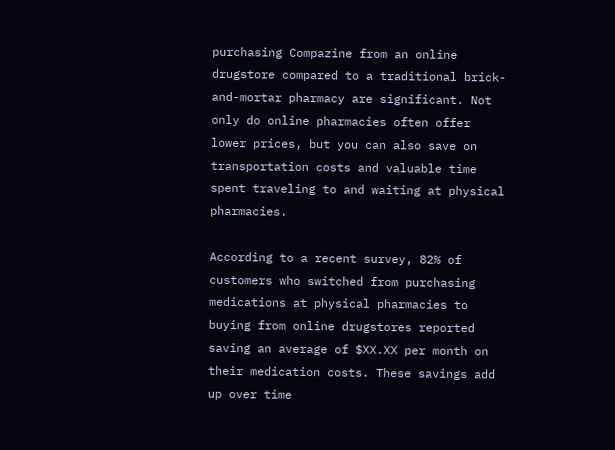purchasing Compazine from an online drugstore compared to a traditional brick-and-mortar pharmacy are significant. Not only do online pharmacies often offer lower prices, but you can also save on transportation costs and valuable time spent traveling to and waiting at physical pharmacies.

According to a recent survey, 82% of customers who switched from purchasing medications at physical pharmacies to buying from online drugstores reported saving an average of $XX.XX per month on their medication costs. These savings add up over time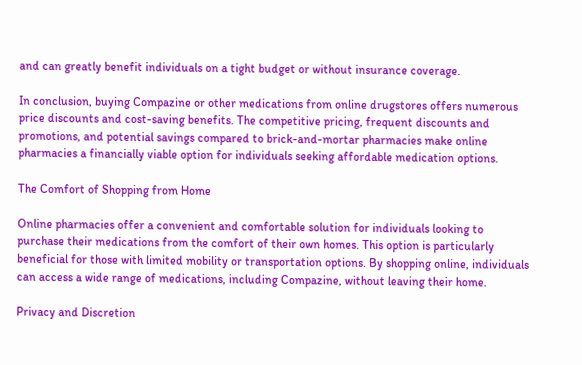and can greatly benefit individuals on a tight budget or without insurance coverage.

In conclusion, buying Compazine or other medications from online drugstores offers numerous price discounts and cost-saving benefits. The competitive pricing, frequent discounts and promotions, and potential savings compared to brick-and-mortar pharmacies make online pharmacies a financially viable option for individuals seeking affordable medication options.

The Comfort of Shopping from Home

Online pharmacies offer a convenient and comfortable solution for individuals looking to purchase their medications from the comfort of their own homes. This option is particularly beneficial for those with limited mobility or transportation options. By shopping online, individuals can access a wide range of medications, including Compazine, without leaving their home.

Privacy and Discretion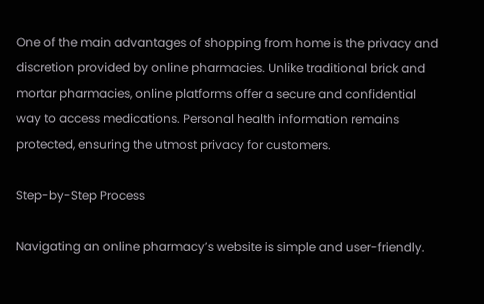One of the main advantages of shopping from home is the privacy and discretion provided by online pharmacies. Unlike traditional brick and mortar pharmacies, online platforms offer a secure and confidential way to access medications. Personal health information remains protected, ensuring the utmost privacy for customers.

Step-by-Step Process

Navigating an online pharmacy’s website is simple and user-friendly.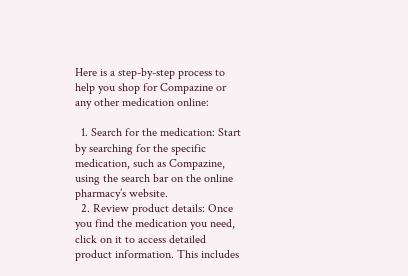Here is a step-by-step process to help you shop for Compazine or any other medication online:

  1. Search for the medication: Start by searching for the specific medication, such as Compazine, using the search bar on the online pharmacy’s website.
  2. Review product details: Once you find the medication you need, click on it to access detailed product information. This includes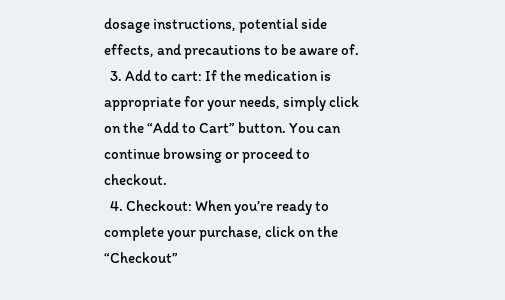dosage instructions, potential side effects, and precautions to be aware of.
  3. Add to cart: If the medication is appropriate for your needs, simply click on the “Add to Cart” button. You can continue browsing or proceed to checkout.
  4. Checkout: When you’re ready to complete your purchase, click on the “Checkout”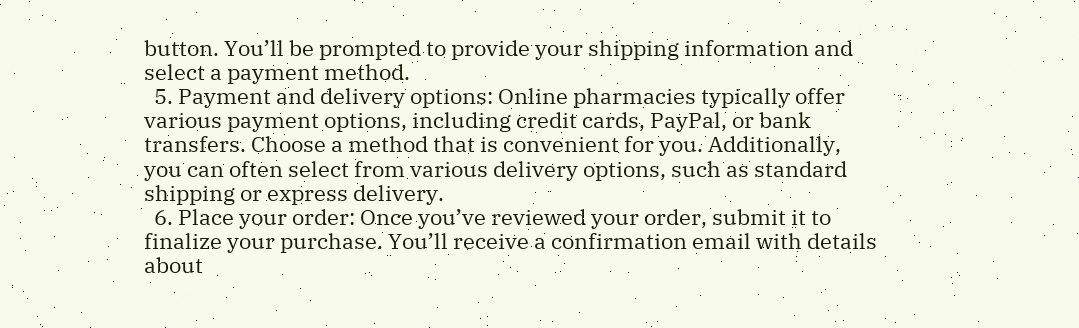button. You’ll be prompted to provide your shipping information and select a payment method.
  5. Payment and delivery options: Online pharmacies typically offer various payment options, including credit cards, PayPal, or bank transfers. Choose a method that is convenient for you. Additionally, you can often select from various delivery options, such as standard shipping or express delivery.
  6. Place your order: Once you’ve reviewed your order, submit it to finalize your purchase. You’ll receive a confirmation email with details about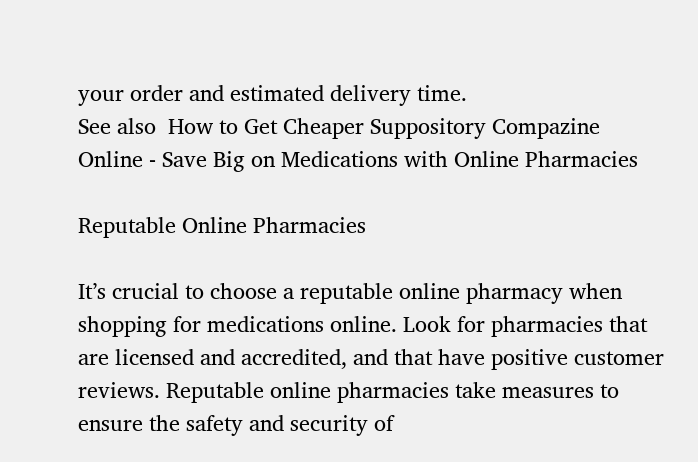your order and estimated delivery time.
See also  How to Get Cheaper Suppository Compazine Online - Save Big on Medications with Online Pharmacies

Reputable Online Pharmacies

It’s crucial to choose a reputable online pharmacy when shopping for medications online. Look for pharmacies that are licensed and accredited, and that have positive customer reviews. Reputable online pharmacies take measures to ensure the safety and security of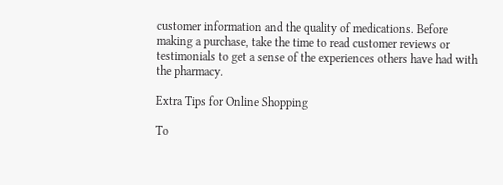customer information and the quality of medications. Before making a purchase, take the time to read customer reviews or testimonials to get a sense of the experiences others have had with the pharmacy.

Extra Tips for Online Shopping

To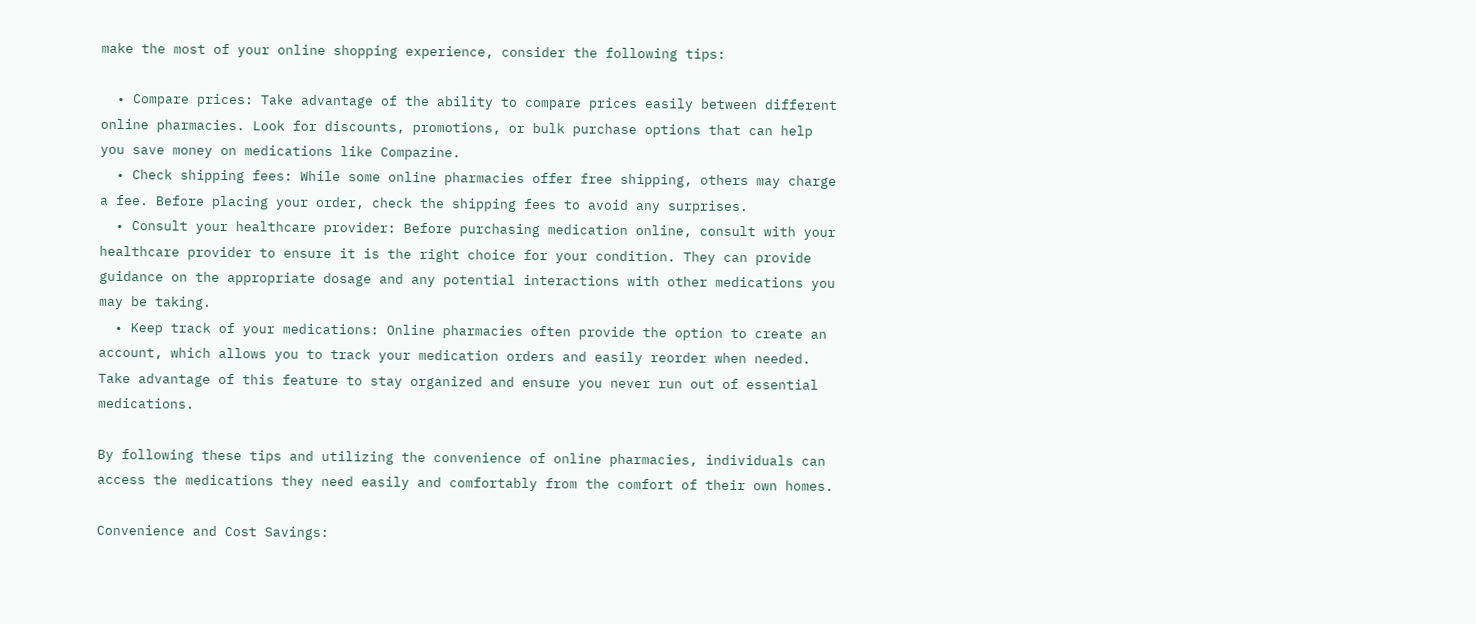make the most of your online shopping experience, consider the following tips:

  • Compare prices: Take advantage of the ability to compare prices easily between different online pharmacies. Look for discounts, promotions, or bulk purchase options that can help you save money on medications like Compazine.
  • Check shipping fees: While some online pharmacies offer free shipping, others may charge a fee. Before placing your order, check the shipping fees to avoid any surprises.
  • Consult your healthcare provider: Before purchasing medication online, consult with your healthcare provider to ensure it is the right choice for your condition. They can provide guidance on the appropriate dosage and any potential interactions with other medications you may be taking.
  • Keep track of your medications: Online pharmacies often provide the option to create an account, which allows you to track your medication orders and easily reorder when needed. Take advantage of this feature to stay organized and ensure you never run out of essential medications.

By following these tips and utilizing the convenience of online pharmacies, individuals can access the medications they need easily and comfortably from the comfort of their own homes.

Convenience and Cost Savings: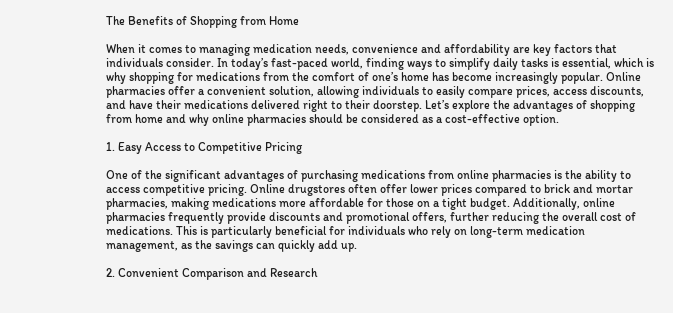The Benefits of Shopping from Home

When it comes to managing medication needs, convenience and affordability are key factors that individuals consider. In today’s fast-paced world, finding ways to simplify daily tasks is essential, which is why shopping for medications from the comfort of one’s home has become increasingly popular. Online pharmacies offer a convenient solution, allowing individuals to easily compare prices, access discounts, and have their medications delivered right to their doorstep. Let’s explore the advantages of shopping from home and why online pharmacies should be considered as a cost-effective option.

1. Easy Access to Competitive Pricing

One of the significant advantages of purchasing medications from online pharmacies is the ability to access competitive pricing. Online drugstores often offer lower prices compared to brick and mortar pharmacies, making medications more affordable for those on a tight budget. Additionally, online pharmacies frequently provide discounts and promotional offers, further reducing the overall cost of medications. This is particularly beneficial for individuals who rely on long-term medication management, as the savings can quickly add up.

2. Convenient Comparison and Research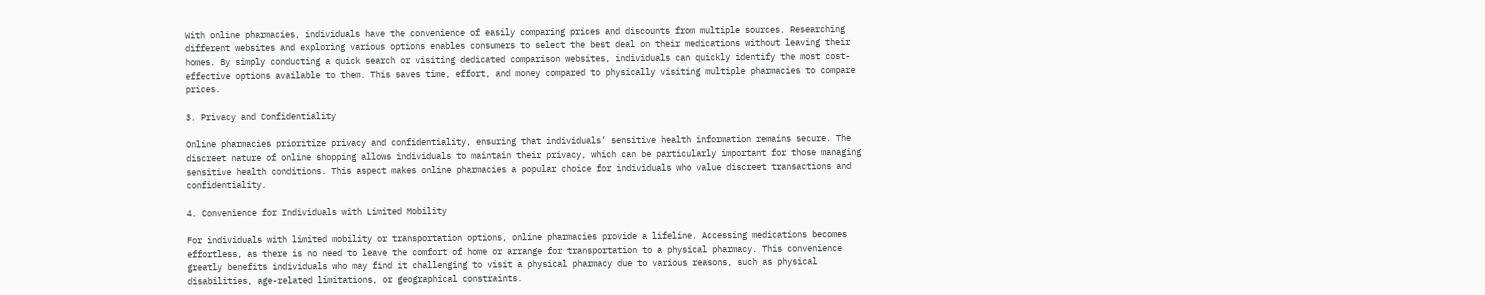With online pharmacies, individuals have the convenience of easily comparing prices and discounts from multiple sources. Researching different websites and exploring various options enables consumers to select the best deal on their medications without leaving their homes. By simply conducting a quick search or visiting dedicated comparison websites, individuals can quickly identify the most cost-effective options available to them. This saves time, effort, and money compared to physically visiting multiple pharmacies to compare prices.

3. Privacy and Confidentiality

Online pharmacies prioritize privacy and confidentiality, ensuring that individuals’ sensitive health information remains secure. The discreet nature of online shopping allows individuals to maintain their privacy, which can be particularly important for those managing sensitive health conditions. This aspect makes online pharmacies a popular choice for individuals who value discreet transactions and confidentiality.

4. Convenience for Individuals with Limited Mobility

For individuals with limited mobility or transportation options, online pharmacies provide a lifeline. Accessing medications becomes effortless, as there is no need to leave the comfort of home or arrange for transportation to a physical pharmacy. This convenience greatly benefits individuals who may find it challenging to visit a physical pharmacy due to various reasons, such as physical disabilities, age-related limitations, or geographical constraints.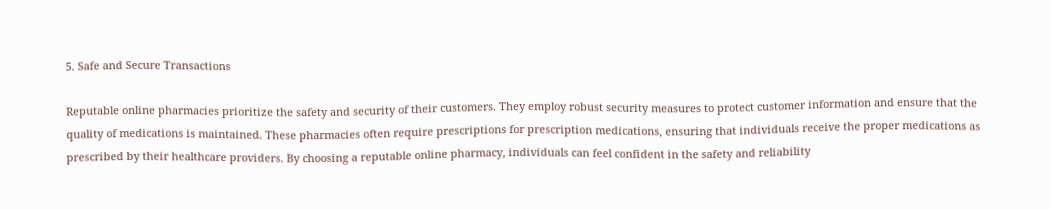5. Safe and Secure Transactions

Reputable online pharmacies prioritize the safety and security of their customers. They employ robust security measures to protect customer information and ensure that the quality of medications is maintained. These pharmacies often require prescriptions for prescription medications, ensuring that individuals receive the proper medications as prescribed by their healthcare providers. By choosing a reputable online pharmacy, individuals can feel confident in the safety and reliability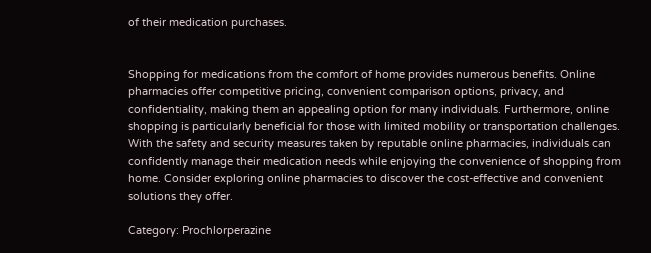of their medication purchases.


Shopping for medications from the comfort of home provides numerous benefits. Online pharmacies offer competitive pricing, convenient comparison options, privacy, and confidentiality, making them an appealing option for many individuals. Furthermore, online shopping is particularly beneficial for those with limited mobility or transportation challenges. With the safety and security measures taken by reputable online pharmacies, individuals can confidently manage their medication needs while enjoying the convenience of shopping from home. Consider exploring online pharmacies to discover the cost-effective and convenient solutions they offer.

Category: Prochlorperazine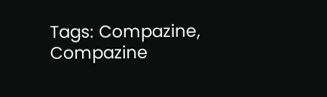Tags: Compazine, Compazine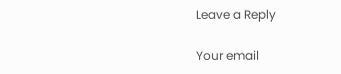Leave a Reply

Your email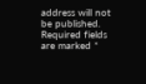address will not be published. Required fields are marked *